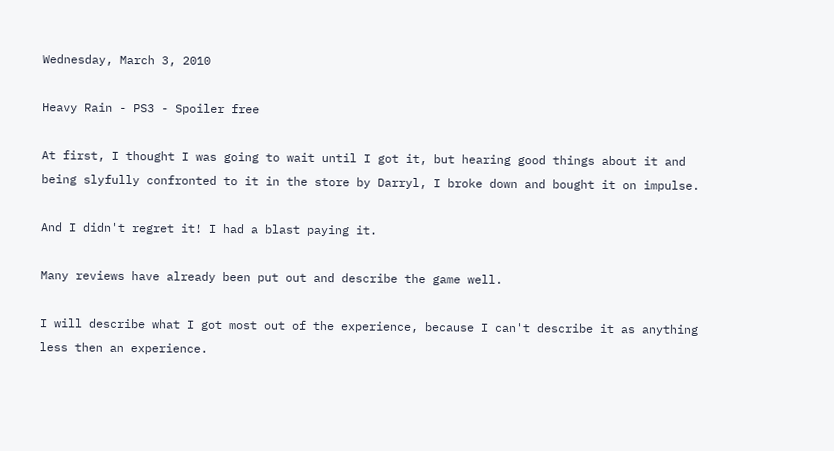Wednesday, March 3, 2010

Heavy Rain - PS3 - Spoiler free

At first, I thought I was going to wait until I got it, but hearing good things about it and being slyfully confronted to it in the store by Darryl, I broke down and bought it on impulse.

And I didn't regret it! I had a blast paying it.

Many reviews have already been put out and describe the game well.

I will describe what I got most out of the experience, because I can't describe it as anything less then an experience.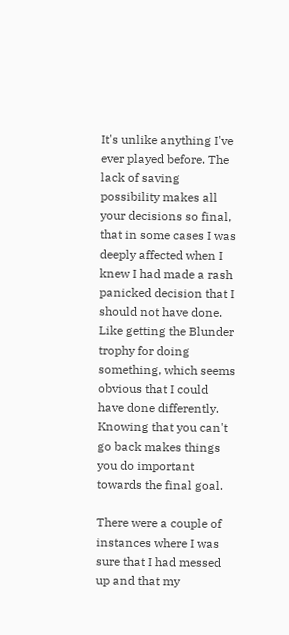It's unlike anything I've ever played before. The lack of saving possibility makes all your decisions so final, that in some cases I was deeply affected when I knew I had made a rash panicked decision that I should not have done. Like getting the Blunder trophy for doing something, which seems obvious that I could have done differently. Knowing that you can't go back makes things you do important towards the final goal.

There were a couple of instances where I was sure that I had messed up and that my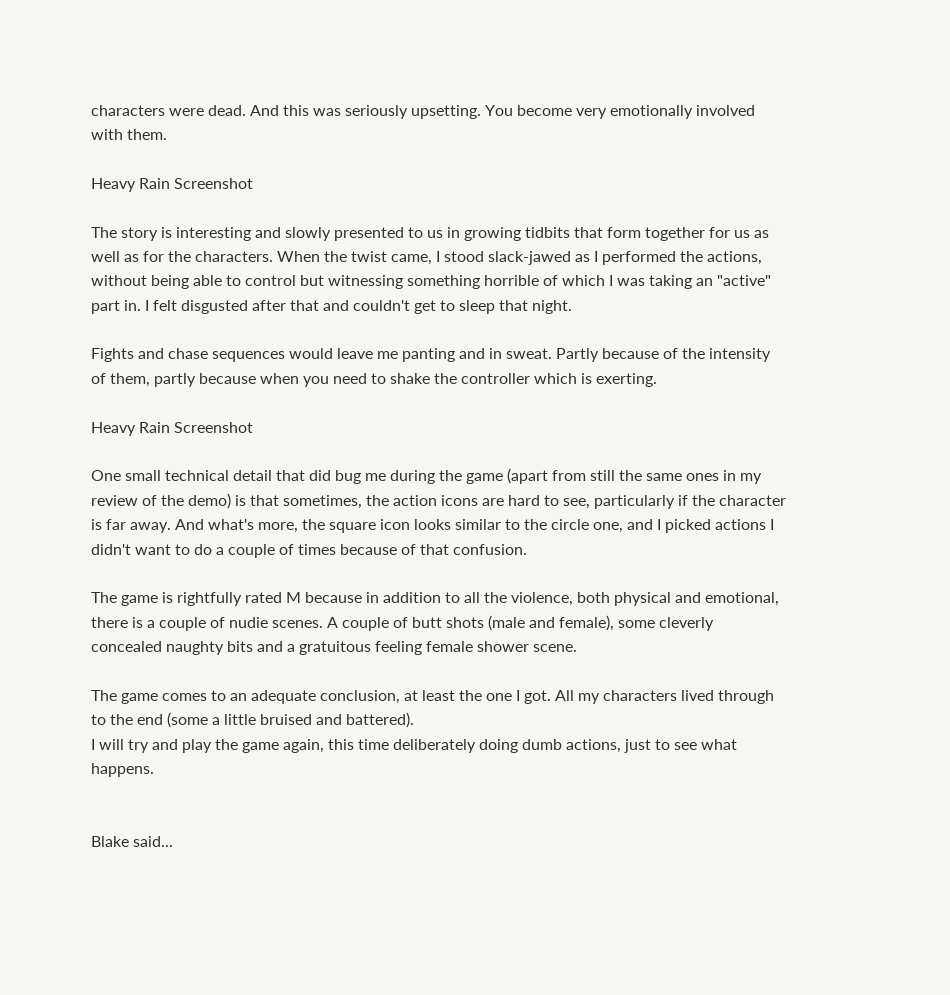characters were dead. And this was seriously upsetting. You become very emotionally involved with them.

Heavy Rain Screenshot

The story is interesting and slowly presented to us in growing tidbits that form together for us as well as for the characters. When the twist came, I stood slack-jawed as I performed the actions, without being able to control but witnessing something horrible of which I was taking an "active" part in. I felt disgusted after that and couldn't get to sleep that night.

Fights and chase sequences would leave me panting and in sweat. Partly because of the intensity of them, partly because when you need to shake the controller which is exerting.

Heavy Rain Screenshot

One small technical detail that did bug me during the game (apart from still the same ones in my review of the demo) is that sometimes, the action icons are hard to see, particularly if the character is far away. And what's more, the square icon looks similar to the circle one, and I picked actions I didn't want to do a couple of times because of that confusion.

The game is rightfully rated M because in addition to all the violence, both physical and emotional, there is a couple of nudie scenes. A couple of butt shots (male and female), some cleverly concealed naughty bits and a gratuitous feeling female shower scene.

The game comes to an adequate conclusion, at least the one I got. All my characters lived through to the end (some a little bruised and battered).
I will try and play the game again, this time deliberately doing dumb actions, just to see what happens.


Blake said...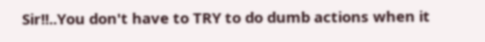Sir!!..You don't have to TRY to do dumb actions when it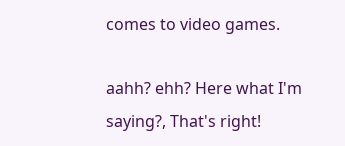comes to video games.

aahh? ehh? Here what I'm saying?, That's right!